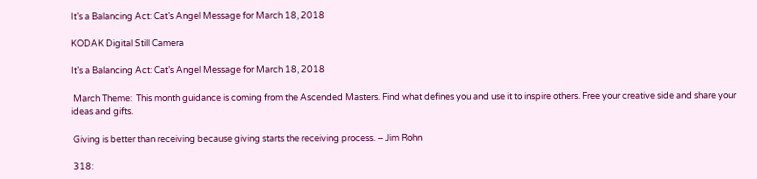It’s a Balancing Act: Cat’s Angel Message for March 18, 2018

KODAK Digital Still Camera

It’s a Balancing Act: Cat’s Angel Message for March 18, 2018

 March Theme:  This month guidance is coming from the Ascended Masters. Find what defines you and use it to inspire others. Free your creative side and share your ideas and gifts.

 Giving is better than receiving because giving starts the receiving process. – Jim Rohn

 318: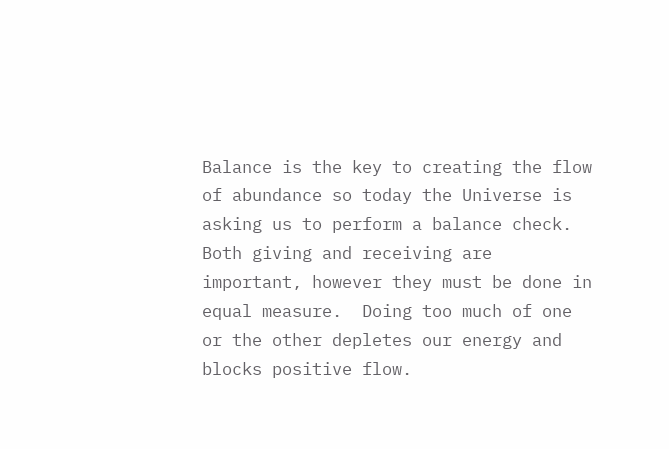Balance is the key to creating the flow of abundance so today the Universe is asking us to perform a balance check. Both giving and receiving are important, however they must be done in equal measure.  Doing too much of one or the other depletes our energy and blocks positive flow.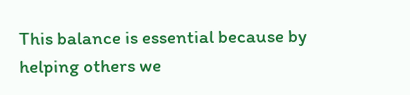This balance is essential because by helping others we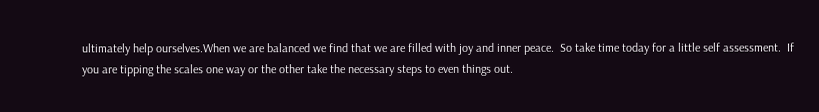ultimately help ourselves.When we are balanced we find that we are filled with joy and inner peace.  So take time today for a little self assessment.  If you are tipping the scales one way or the other take the necessary steps to even things out.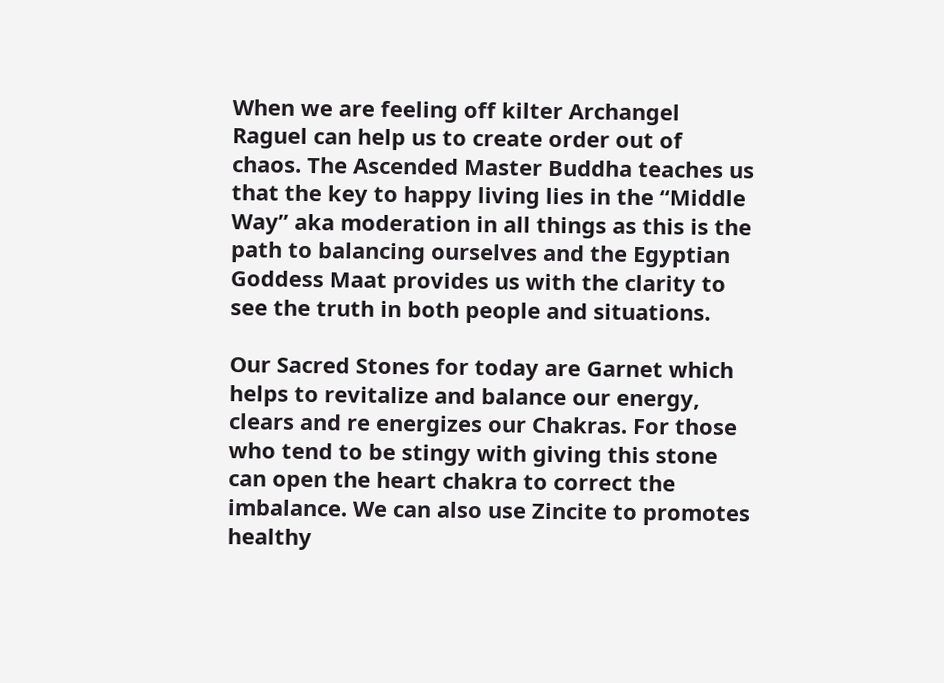When we are feeling off kilter Archangel Raguel can help us to create order out of chaos. The Ascended Master Buddha teaches us that the key to happy living lies in the “Middle Way” aka moderation in all things as this is the path to balancing ourselves and the Egyptian Goddess Maat provides us with the clarity to see the truth in both people and situations.

Our Sacred Stones for today are Garnet which helps to revitalize and balance our energy, clears and re energizes our Chakras. For those who tend to be stingy with giving this stone can open the heart chakra to correct the imbalance. We can also use Zincite to promotes healthy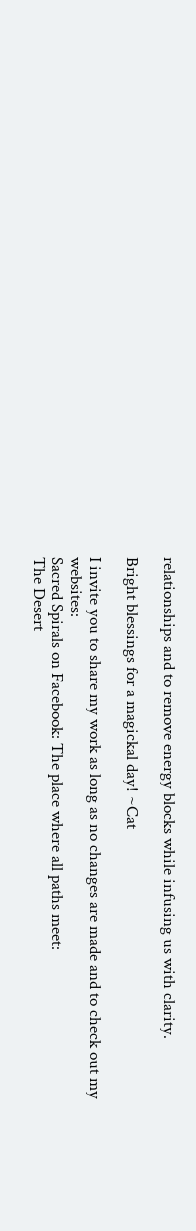relationships and to remove energy blocks while infusing us with clarity.

Bright blessings for a magickal day! ~Cat

I invite you to share my work as long as no changes are made and to check out my websites:
Sacred Spirals on Facebook: The place where all paths meet:
The Desert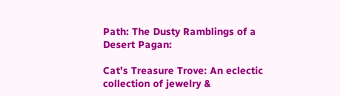Path: The Dusty Ramblings of a Desert Pagan:

Cat’s Treasure Trove: An eclectic  collection of jewelry &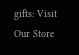gifts: Visit Our Store